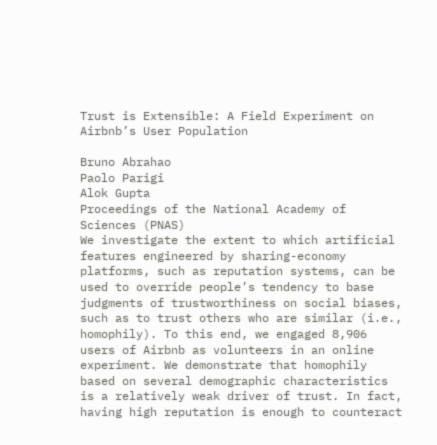Trust is Extensible: A Field Experiment on Airbnb’s User Population

Bruno Abrahao
Paolo Parigi
Alok Gupta
Proceedings of the National Academy of Sciences (PNAS)
We investigate the extent to which artificial features engineered by sharing-economy platforms, such as reputation systems, can be used to override people’s tendency to base judgments of trustworthiness on social biases, such as to trust others who are similar (i.e., homophily). To this end, we engaged 8,906 users of Airbnb as volunteers in an online experiment. We demonstrate that homophily based on several demographic characteristics is a relatively weak driver of trust. In fact, having high reputation is enough to counteract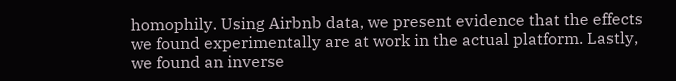homophily. Using Airbnb data, we present evidence that the effects we found experimentally are at work in the actual platform. Lastly, we found an inverse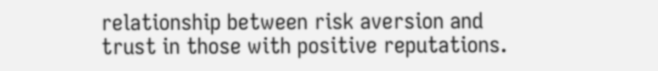relationship between risk aversion and trust in those with positive reputations.